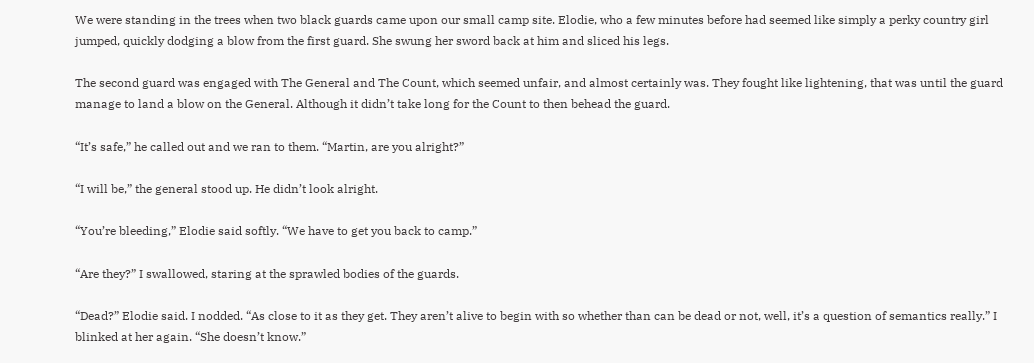We were standing in the trees when two black guards came upon our small camp site. Elodie, who a few minutes before had seemed like simply a perky country girl jumped, quickly dodging a blow from the first guard. She swung her sword back at him and sliced his legs.

The second guard was engaged with The General and The Count, which seemed unfair, and almost certainly was. They fought like lightening, that was until the guard manage to land a blow on the General. Although it didn’t take long for the Count to then behead the guard.

“It’s safe,” he called out and we ran to them. “Martin, are you alright?”

“I will be,” the general stood up. He didn’t look alright.

“You’re bleeding,” Elodie said softly. “We have to get you back to camp.”

“Are they?” I swallowed, staring at the sprawled bodies of the guards.

“Dead?” Elodie said. I nodded. “As close to it as they get. They aren’t alive to begin with so whether than can be dead or not, well, it’s a question of semantics really.” I blinked at her again. “She doesn’t know.”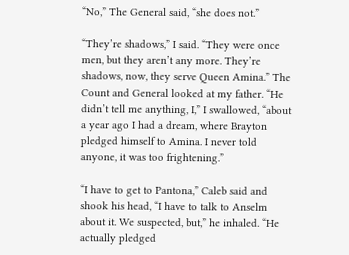“No,” The General said, “she does not.”

“They’re shadows,” I said. “They were once men, but they aren’t any more. They’re shadows, now, they serve Queen Amina.” The Count and General looked at my father. “He didn’t tell me anything, I,” I swallowed, “about a year ago I had a dream, where Brayton pledged himself to Amina. I never told anyone, it was too frightening.”

“I have to get to Pantona,” Caleb said and shook his head, “I have to talk to Anselm about it. We suspected, but,” he inhaled. “He actually pledged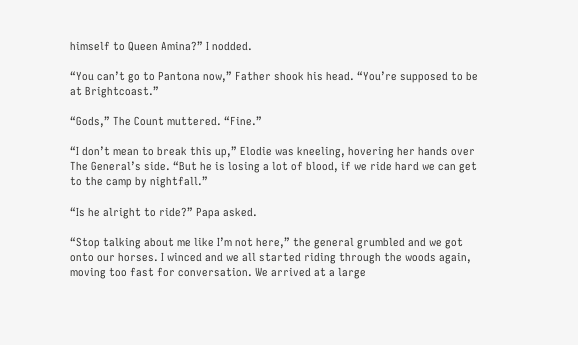himself to Queen Amina?” I nodded.

“You can’t go to Pantona now,” Father shook his head. “You’re supposed to be at Brightcoast.”

“Gods,” The Count muttered. “Fine.”

“I don’t mean to break this up,” Elodie was kneeling, hovering her hands over The General’s side. “But he is losing a lot of blood, if we ride hard we can get to the camp by nightfall.”

“Is he alright to ride?” Papa asked.

“Stop talking about me like I’m not here,” the general grumbled and we got onto our horses. I winced and we all started riding through the woods again, moving too fast for conversation. We arrived at a large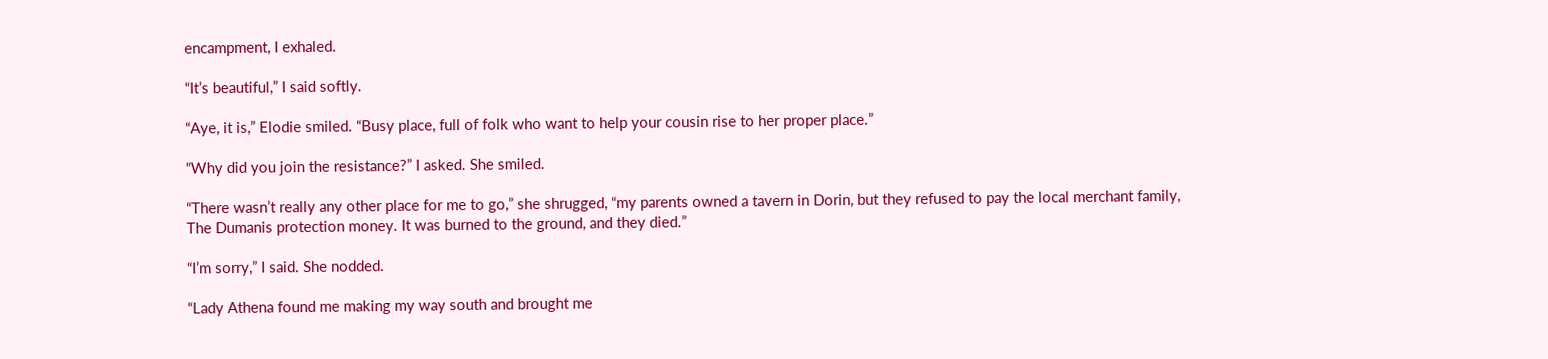encampment, I exhaled.

“It’s beautiful,” I said softly.

“Aye, it is,” Elodie smiled. “Busy place, full of folk who want to help your cousin rise to her proper place.”

“Why did you join the resistance?” I asked. She smiled.

“There wasn’t really any other place for me to go,” she shrugged, “my parents owned a tavern in Dorin, but they refused to pay the local merchant family, The Dumanis protection money. It was burned to the ground, and they died.”

“I’m sorry,” I said. She nodded.

“Lady Athena found me making my way south and brought me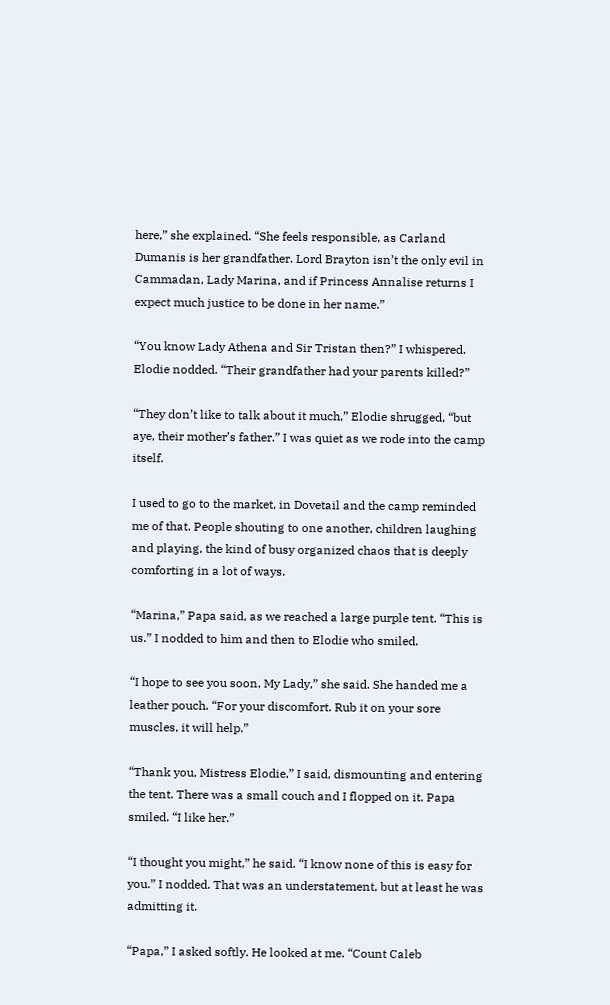here,” she explained. “She feels responsible, as Carland Dumanis is her grandfather. Lord Brayton isn’t the only evil in Cammadan, Lady Marina, and if Princess Annalise returns I expect much justice to be done in her name.”

“You know Lady Athena and Sir Tristan then?” I whispered. Elodie nodded. “Their grandfather had your parents killed?”

“They don’t like to talk about it much,” Elodie shrugged, “but aye, their mother’s father.” I was quiet as we rode into the camp itself.

I used to go to the market, in Dovetail and the camp reminded me of that. People shouting to one another, children laughing and playing, the kind of busy organized chaos that is deeply comforting in a lot of ways.

“Marina,” Papa said, as we reached a large purple tent. “This is us.” I nodded to him and then to Elodie who smiled.

“I hope to see you soon, My Lady,” she said. She handed me a leather pouch. “For your discomfort. Rub it on your sore muscles, it will help.”

“Thank you, Mistress Elodie,” I said, dismounting and entering the tent. There was a small couch and I flopped on it. Papa smiled. “I like her.”

“I thought you might,” he said. “I know none of this is easy for you.” I nodded. That was an understatement, but at least he was admitting it.

“Papa,” I asked softly. He looked at me. “Count Caleb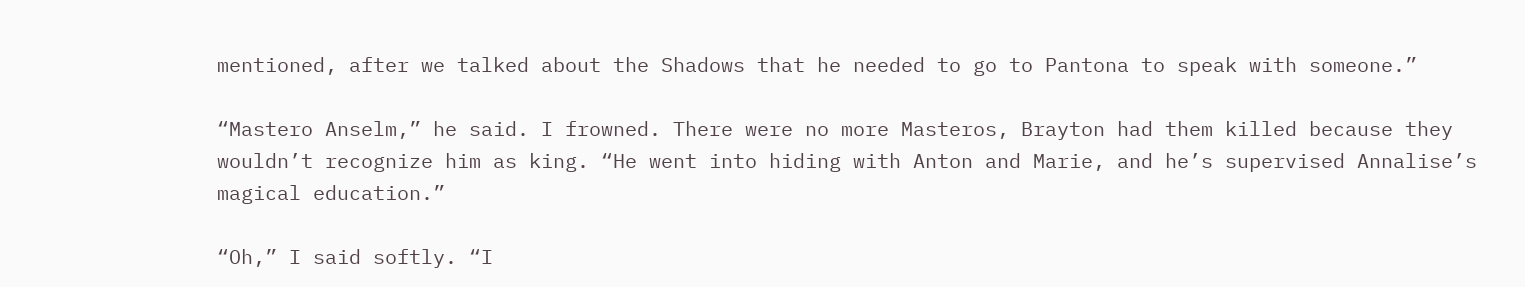mentioned, after we talked about the Shadows that he needed to go to Pantona to speak with someone.”

“Mastero Anselm,” he said. I frowned. There were no more Masteros, Brayton had them killed because they wouldn’t recognize him as king. “He went into hiding with Anton and Marie, and he’s supervised Annalise’s magical education.”

“Oh,” I said softly. “I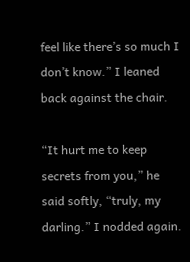feel like there’s so much I don’t know.” I leaned back against the chair.

“It hurt me to keep secrets from you,” he said softly, “truly, my darling.” I nodded again.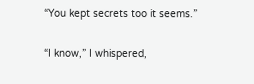“You kept secrets too it seems.”

“I know,” I whispered,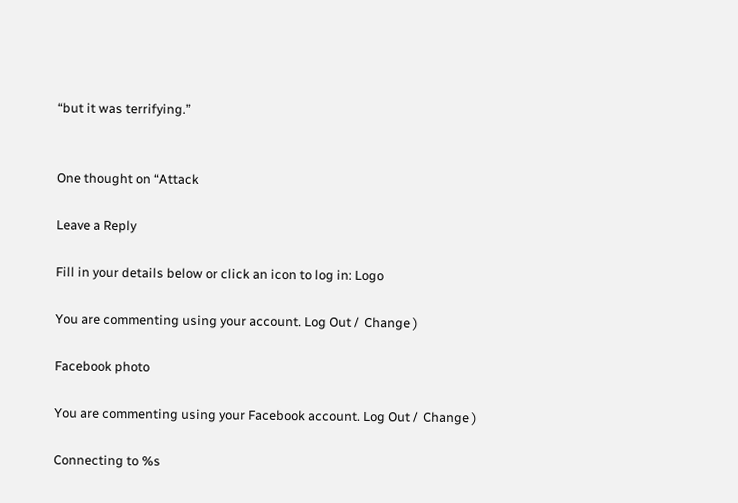“but it was terrifying.”


One thought on “Attack

Leave a Reply

Fill in your details below or click an icon to log in: Logo

You are commenting using your account. Log Out /  Change )

Facebook photo

You are commenting using your Facebook account. Log Out /  Change )

Connecting to %s